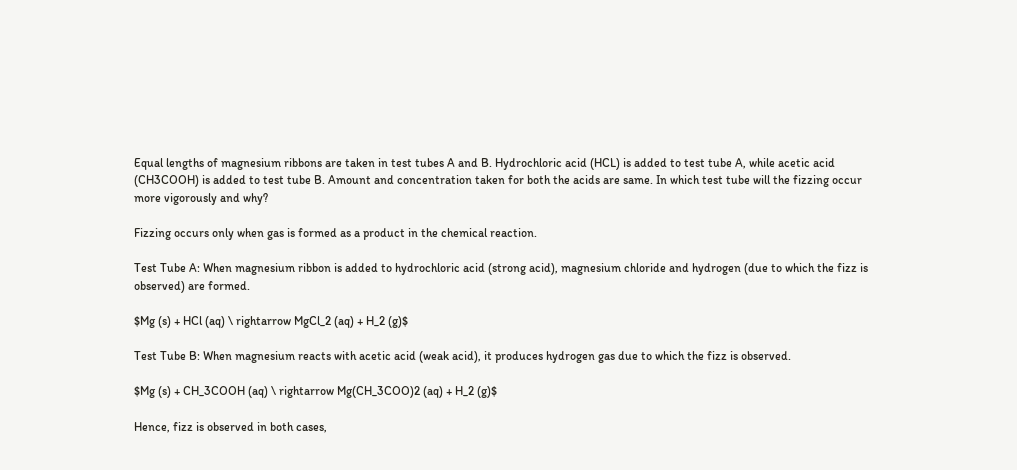Equal lengths of magnesium ribbons are taken in test tubes A and B. Hydrochloric acid (HCL) is added to test tube A, while acetic acid (CH3COOH) is added to test tube B. Amount and concentration taken for both the acids are same. In which test tube will the fizzing occur more vigorously and why?

Fizzing occurs only when gas is formed as a product in the chemical reaction.

Test Tube A: When magnesium ribbon is added to hydrochloric acid (strong acid), magnesium chloride and hydrogen (due to which the fizz is observed) are formed.

$Mg (s) + HCl (aq) \ rightarrow MgCl_2 (aq) + H_2 (g)$

Test Tube B: When magnesium reacts with acetic acid (weak acid), it produces hydrogen gas due to which the fizz is observed.

$Mg (s) + CH_3COOH (aq) \ rightarrow Mg(CH_3COO)2 (aq) + H_2 (g)$

Hence, fizz is observed in both cases,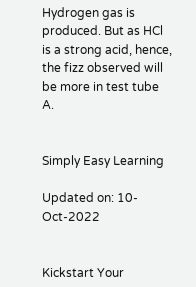Hydrogen gas is produced. But as HCl is a strong acid, hence, the fizz observed will be more in test tube A.


Simply Easy Learning

Updated on: 10-Oct-2022


Kickstart Your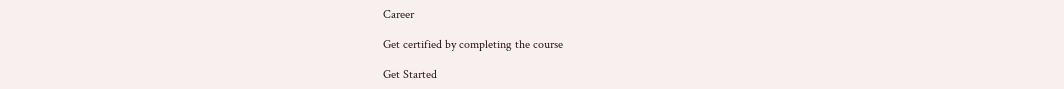Career

Get certified by completing the course

Get Started